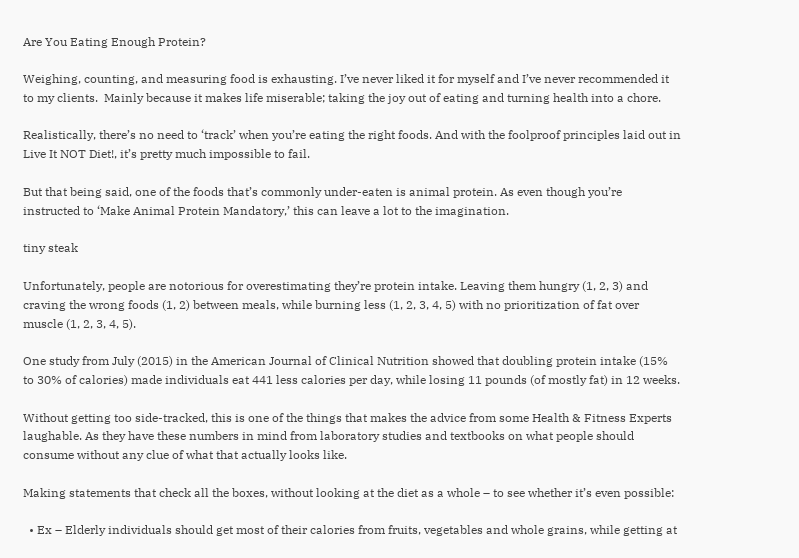Are You Eating Enough Protein?

Weighing, counting, and measuring food is exhausting. I’ve never liked it for myself and I’ve never recommended it to my clients.  Mainly because it makes life miserable; taking the joy out of eating and turning health into a chore.

Realistically, there’s no need to ‘track’ when you’re eating the right foods. And with the foolproof principles laid out in Live It NOT Diet!, it’s pretty much impossible to fail.

But that being said, one of the foods that’s commonly under-eaten is animal protein. As even though you’re instructed to ‘Make Animal Protein Mandatory,’ this can leave a lot to the imagination.

tiny steak

Unfortunately, people are notorious for overestimating they’re protein intake. Leaving them hungry (1, 2, 3) and craving the wrong foods (1, 2) between meals, while burning less (1, 2, 3, 4, 5) with no prioritization of fat over muscle (1, 2, 3, 4, 5).

One study from July (2015) in the American Journal of Clinical Nutrition showed that doubling protein intake (15% to 30% of calories) made individuals eat 441 less calories per day, while losing 11 pounds (of mostly fat) in 12 weeks.

Without getting too side-tracked, this is one of the things that makes the advice from some Health & Fitness Experts laughable. As they have these numbers in mind from laboratory studies and textbooks on what people should consume without any clue of what that actually looks like.

Making statements that check all the boxes, without looking at the diet as a whole – to see whether it’s even possible:

  • Ex – Elderly individuals should get most of their calories from fruits, vegetables and whole grains, while getting at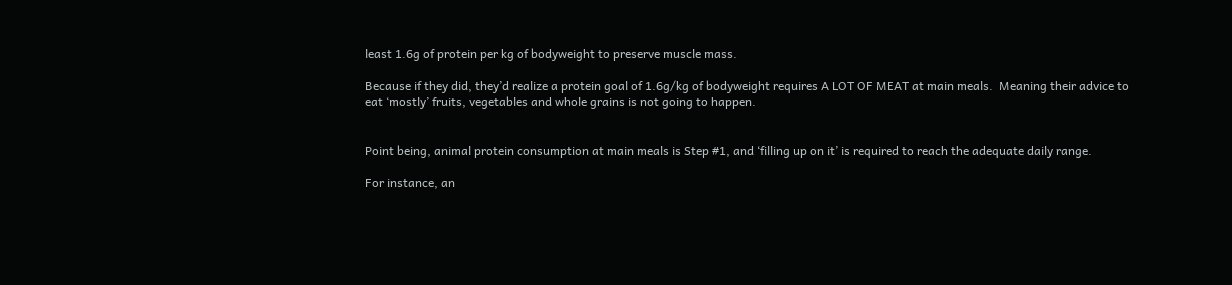least 1.6g of protein per kg of bodyweight to preserve muscle mass.

Because if they did, they’d realize a protein goal of 1.6g/kg of bodyweight requires A LOT OF MEAT at main meals.  Meaning their advice to eat ‘mostly’ fruits, vegetables and whole grains is not going to happen.


Point being, animal protein consumption at main meals is Step #1, and ‘filling up on it’ is required to reach the adequate daily range.

For instance, an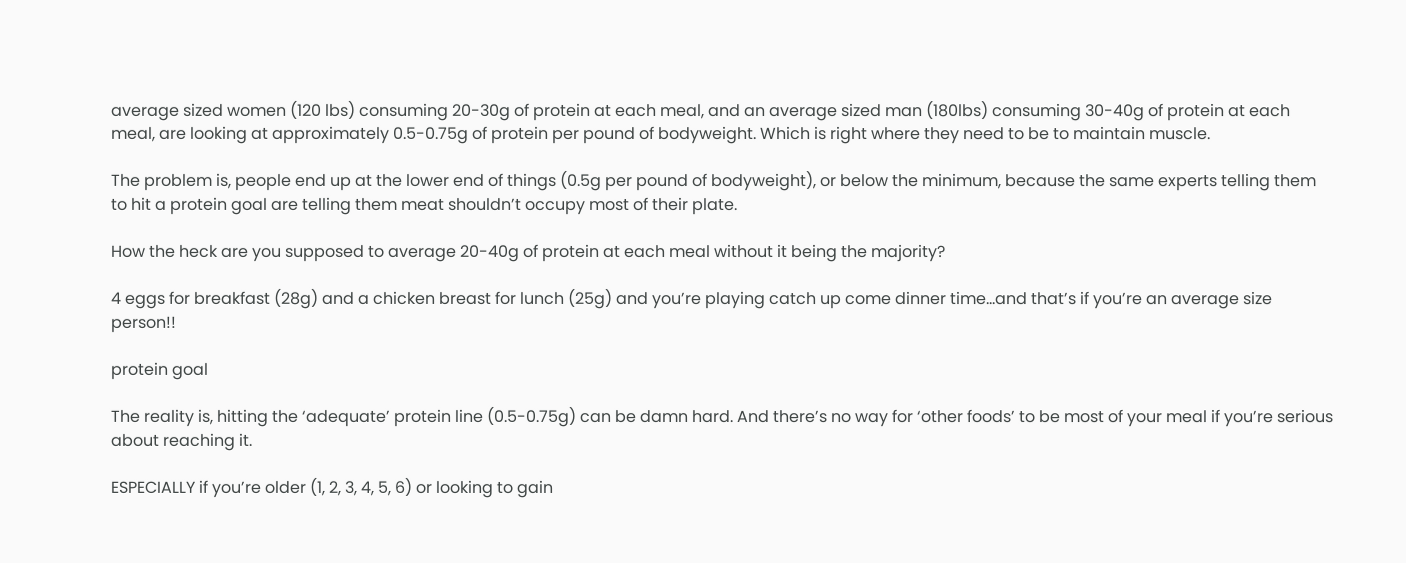average sized women (120 lbs) consuming 20-30g of protein at each meal, and an average sized man (180lbs) consuming 30-40g of protein at each meal, are looking at approximately 0.5-0.75g of protein per pound of bodyweight. Which is right where they need to be to maintain muscle.

The problem is, people end up at the lower end of things (0.5g per pound of bodyweight), or below the minimum, because the same experts telling them to hit a protein goal are telling them meat shouldn’t occupy most of their plate.

How the heck are you supposed to average 20-40g of protein at each meal without it being the majority?

4 eggs for breakfast (28g) and a chicken breast for lunch (25g) and you’re playing catch up come dinner time…and that’s if you’re an average size person!!

protein goal

The reality is, hitting the ‘adequate’ protein line (0.5-0.75g) can be damn hard. And there’s no way for ‘other foods’ to be most of your meal if you’re serious about reaching it.

ESPECIALLY if you’re older (1, 2, 3, 4, 5, 6) or looking to gain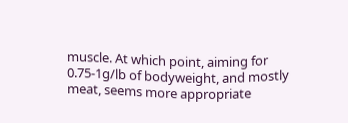muscle. At which point, aiming for 0.75-1g/lb of bodyweight, and mostly meat, seems more appropriate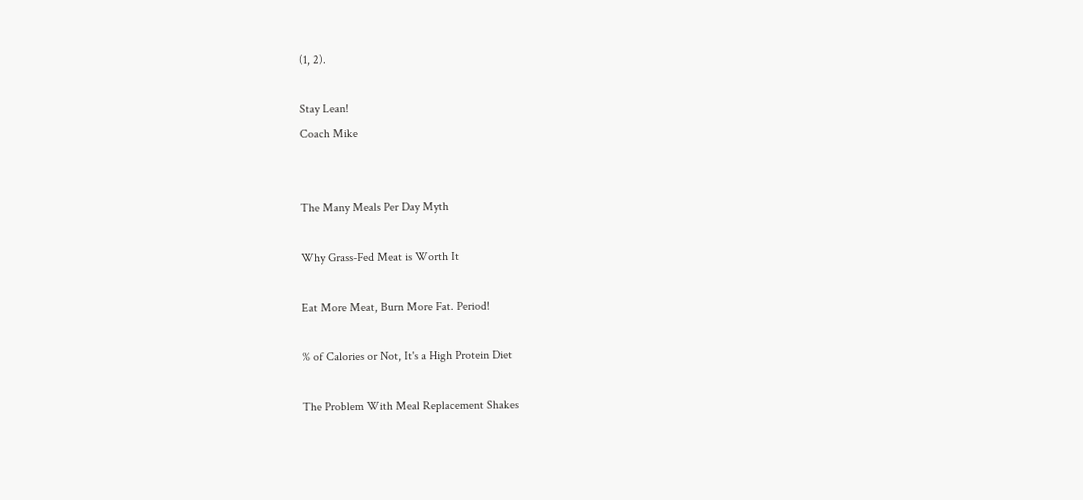(1, 2).

Stay Lean!
Coach Mike


The Many Meals Per Day Myth

Why Grass-Fed Meat is Worth It

Eat More Meat, Burn More Fat. Period!

% of Calories or Not, It's a High Protein Diet

The Problem With Meal Replacement Shakes